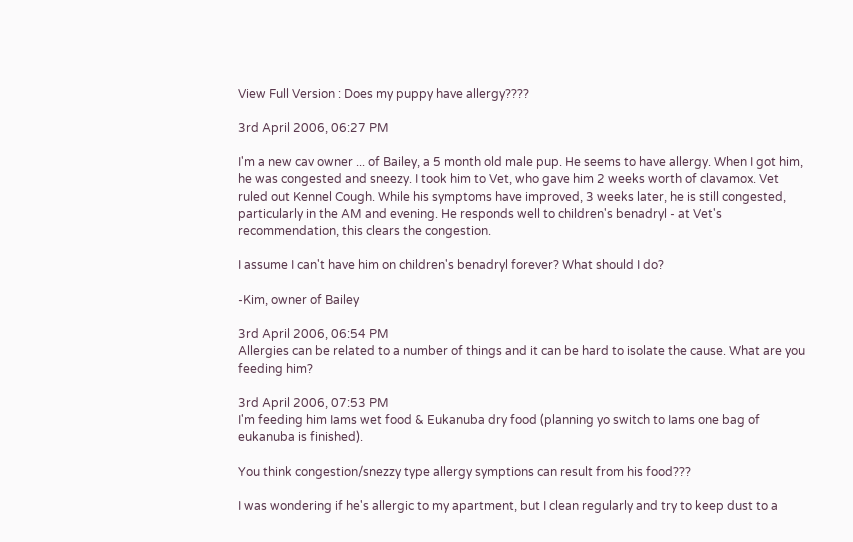View Full Version : Does my puppy have allergy????

3rd April 2006, 06:27 PM

I'm a new cav owner ... of Bailey, a 5 month old male pup. He seems to have allergy. When I got him, he was congested and sneezy. I took him to Vet, who gave him 2 weeks worth of clavamox. Vet ruled out Kennel Cough. While his symptoms have improved, 3 weeks later, he is still congested, particularly in the AM and evening. He responds well to children's benadryl - at Vet's recommendation, this clears the congestion.

I assume I can't have him on children's benadryl forever? What should I do?

-Kim, owner of Bailey

3rd April 2006, 06:54 PM
Allergies can be related to a number of things and it can be hard to isolate the cause. What are you feeding him?

3rd April 2006, 07:53 PM
I'm feeding him Iams wet food & Eukanuba dry food (planning yo switch to Iams one bag of eukanuba is finished).

You think congestion/snezzy type allergy symptions can result from his food???

I was wondering if he's allergic to my apartment, but I clean regularly and try to keep dust to a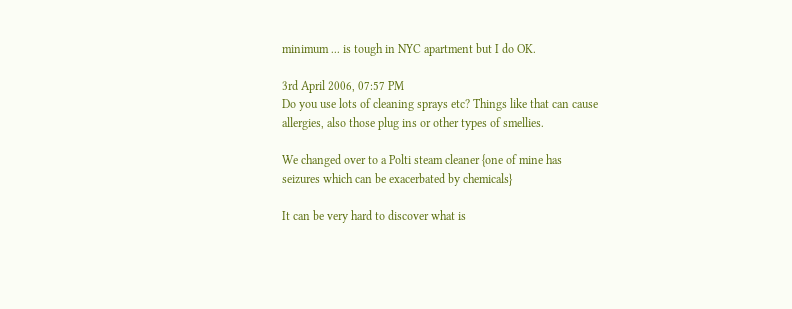minimum ... is tough in NYC apartment but I do OK.

3rd April 2006, 07:57 PM
Do you use lots of cleaning sprays etc? Things like that can cause allergies, also those plug ins or other types of smellies.

We changed over to a Polti steam cleaner {one of mine has seizures which can be exacerbated by chemicals}

It can be very hard to discover what is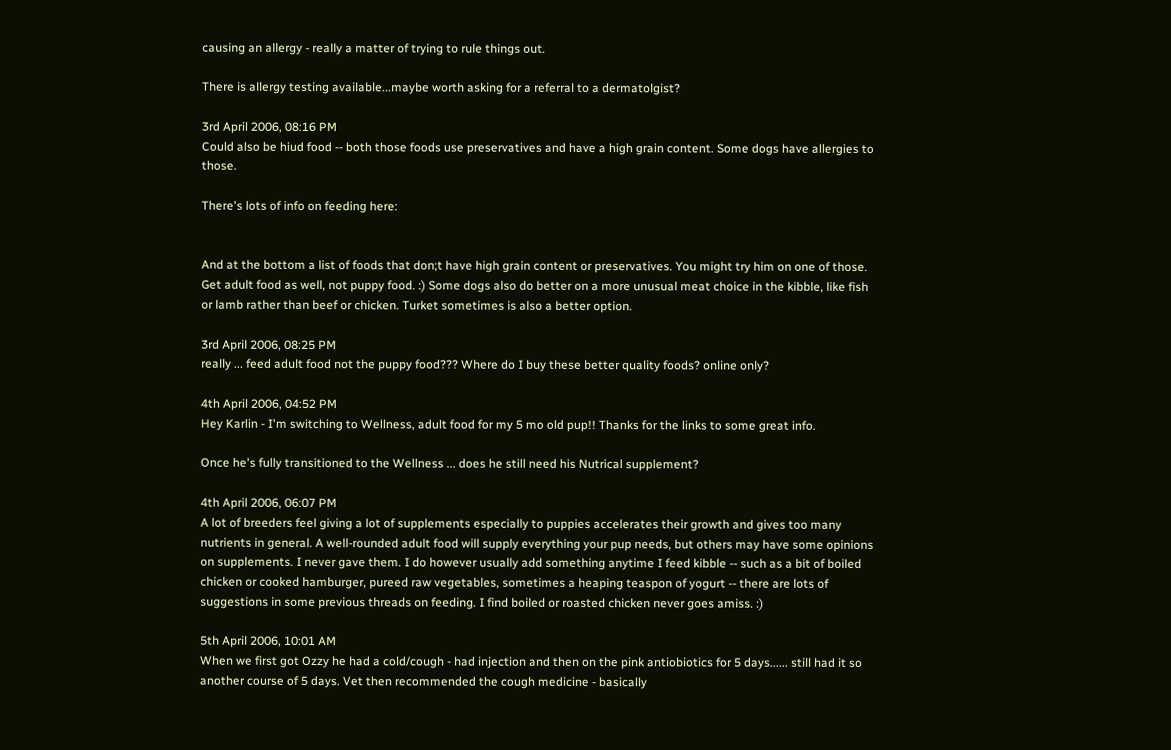causing an allergy - really a matter of trying to rule things out.

There is allergy testing available...maybe worth asking for a referral to a dermatolgist?

3rd April 2006, 08:16 PM
Could also be hiud food -- both those foods use preservatives and have a high grain content. Some dogs have allergies to those.

There's lots of info on feeding here:


And at the bottom a list of foods that don;t have high grain content or preservatives. You might try him on one of those. Get adult food as well, not puppy food. :) Some dogs also do better on a more unusual meat choice in the kibble, like fish or lamb rather than beef or chicken. Turket sometimes is also a better option.

3rd April 2006, 08:25 PM
really ... feed adult food not the puppy food??? Where do I buy these better quality foods? online only?

4th April 2006, 04:52 PM
Hey Karlin - I'm switching to Wellness, adult food for my 5 mo old pup!! Thanks for the links to some great info.

Once he's fully transitioned to the Wellness ... does he still need his Nutrical supplement?

4th April 2006, 06:07 PM
A lot of breeders feel giving a lot of supplements especially to puppies accelerates their growth and gives too many nutrients in general. A well-rounded adult food will supply everything your pup needs, but others may have some opinions on supplements. I never gave them. I do however usually add something anytime I feed kibble -- such as a bit of boiled chicken or cooked hamburger, pureed raw vegetables, sometimes a heaping teaspon of yogurt -- there are lots of suggestions in some previous threads on feeding. I find boiled or roasted chicken never goes amiss. :)

5th April 2006, 10:01 AM
When we first got Ozzy he had a cold/cough - had injection and then on the pink antiobiotics for 5 days...... still had it so another course of 5 days. Vet then recommended the cough medicine - basically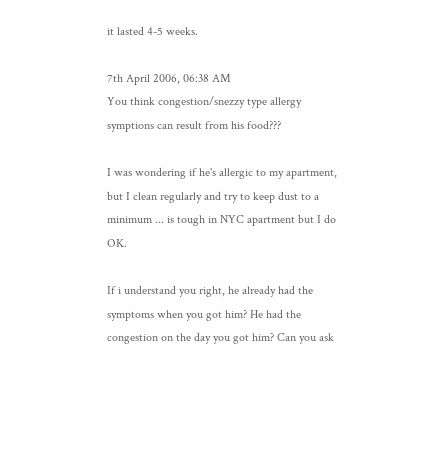it lasted 4-5 weeks.

7th April 2006, 06:38 AM
You think congestion/snezzy type allergy symptions can result from his food???

I was wondering if he's allergic to my apartment, but I clean regularly and try to keep dust to a minimum ... is tough in NYC apartment but I do OK.

If i understand you right, he already had the symptoms when you got him? He had the congestion on the day you got him? Can you ask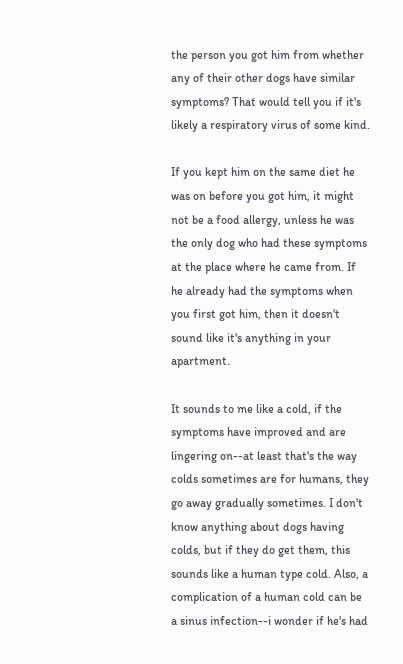the person you got him from whether any of their other dogs have similar symptoms? That would tell you if it's likely a respiratory virus of some kind.

If you kept him on the same diet he was on before you got him, it might not be a food allergy, unless he was the only dog who had these symptoms at the place where he came from. If he already had the symptoms when you first got him, then it doesn't sound like it's anything in your apartment.

It sounds to me like a cold, if the symptoms have improved and are lingering on--at least that's the way colds sometimes are for humans, they go away gradually sometimes. I don't know anything about dogs having colds, but if they do get them, this sounds like a human type cold. Also, a complication of a human cold can be a sinus infection--i wonder if he's had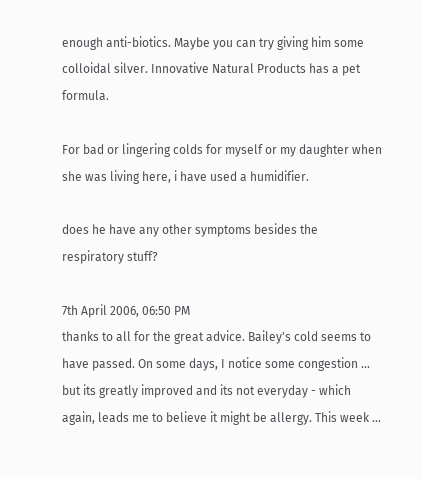enough anti-biotics. Maybe you can try giving him some colloidal silver. Innovative Natural Products has a pet formula.

For bad or lingering colds for myself or my daughter when she was living here, i have used a humidifier.

does he have any other symptoms besides the respiratory stuff?

7th April 2006, 06:50 PM
thanks to all for the great advice. Bailey's cold seems to have passed. On some days, I notice some congestion ... but its greatly improved and its not everyday - which again, leads me to believe it might be allergy. This week ...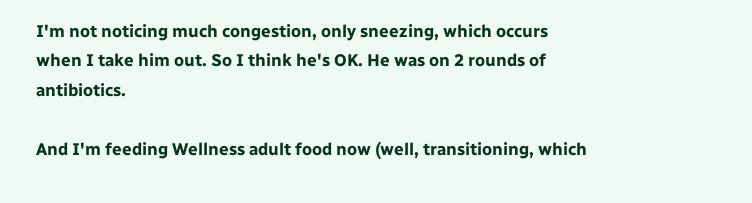I'm not noticing much congestion, only sneezing, which occurs when I take him out. So I think he's OK. He was on 2 rounds of antibiotics.

And I'm feeding Wellness adult food now (well, transitioning, which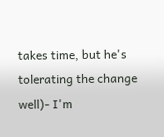takes time, but he's tolerating the change well)- I'm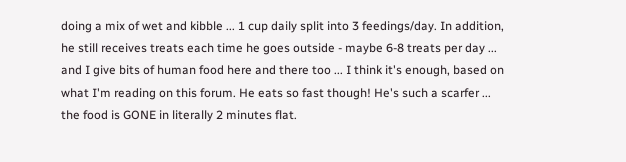doing a mix of wet and kibble ... 1 cup daily split into 3 feedings/day. In addition, he still receives treats each time he goes outside - maybe 6-8 treats per day ... and I give bits of human food here and there too ... I think it's enough, based on what I'm reading on this forum. He eats so fast though! He's such a scarfer ... the food is GONE in literally 2 minutes flat.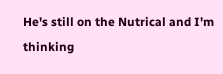He's still on the Nutrical and I'm thinking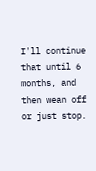I'll continue that until 6 months, and then wean off or just stop.